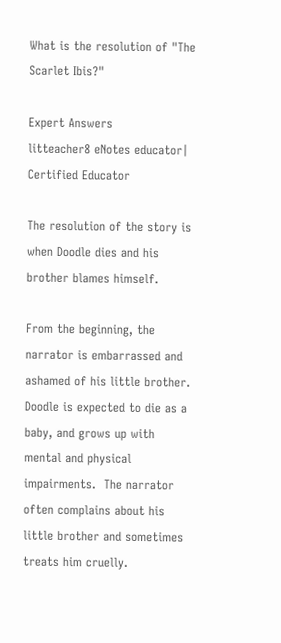What is the resolution of "The Scarlet Ibis?"

Expert Answers
litteacher8 eNotes educator| Certified Educator

The resolution of the story is when Doodle dies and his brother blames himself.

From the beginning, the narrator is embarrassed and ashamed of his little brother.  Doodle is expected to die as a baby, and grows up with mental and physical impairments.  The narrator often complains about his little brother and sometimes treats him cruelly.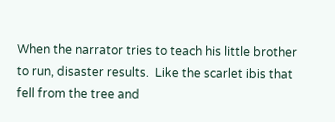When the narrator tries to teach his little brother to run, disaster results.  Like the scarlet ibis that fell from the tree and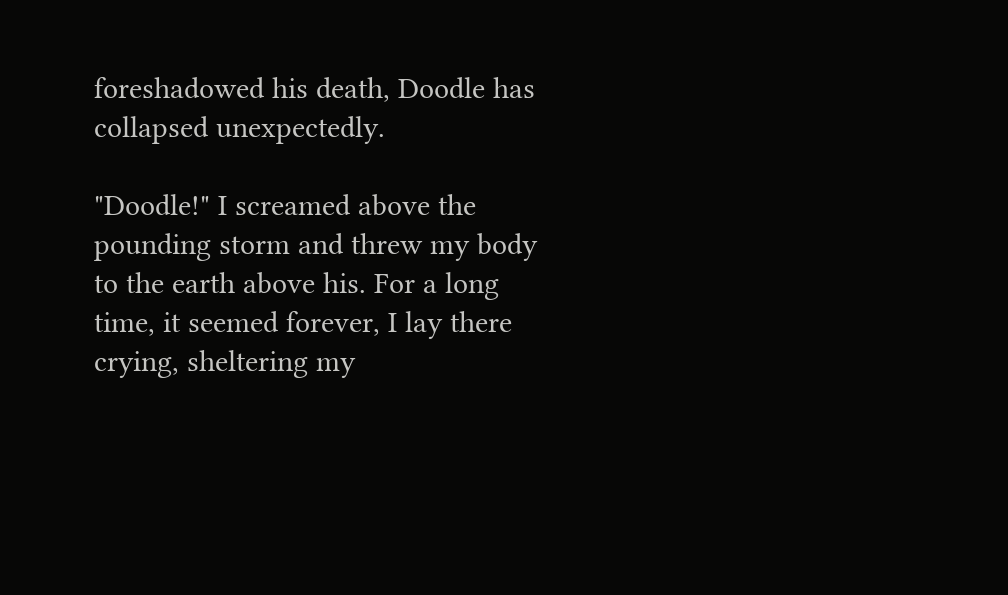foreshadowed his death, Doodle has collapsed unexpectedly.

"Doodle!" I screamed above the pounding storm and threw my body to the earth above his. For a long time, it seemed forever, I lay there crying, sheltering my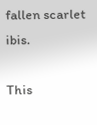fallen scarlet ibis.

This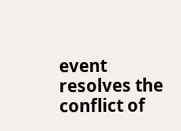event resolves the conflict of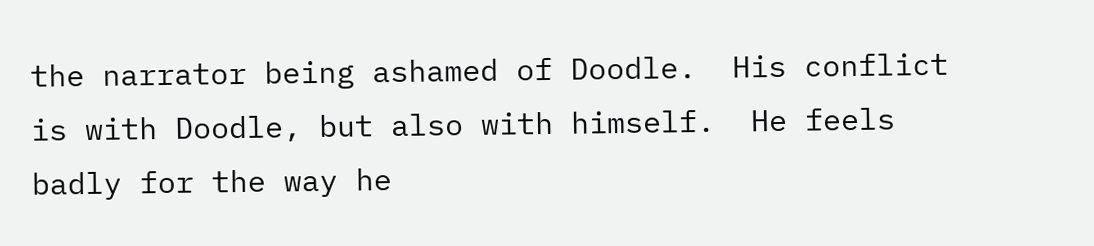the narrator being ashamed of Doodle.  His conflict is with Doodle, but also with himself.  He feels badly for the way he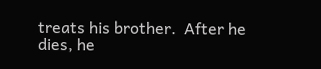treats his brother.  After he dies, he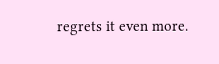regrets it even more.